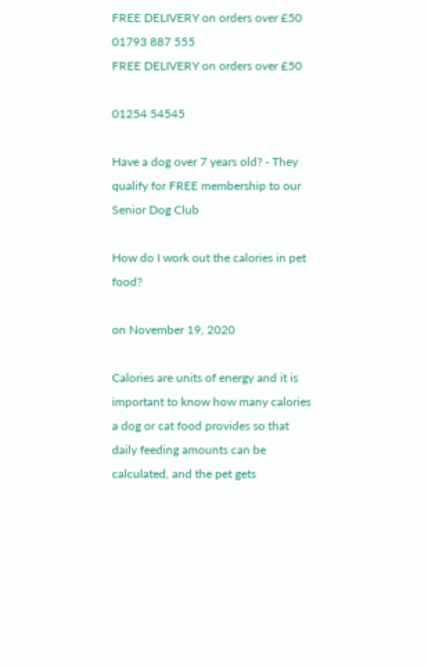FREE DELIVERY on orders over £50
01793 887 555
FREE DELIVERY on orders over £50

01254 54545

Have a dog over 7 years old? - They qualify for FREE membership to our Senior Dog Club

How do I work out the calories in pet food?

on November 19, 2020

Calories are units of energy and it is important to know how many calories a dog or cat food provides so that daily feeding amounts can be calculated, and the pet gets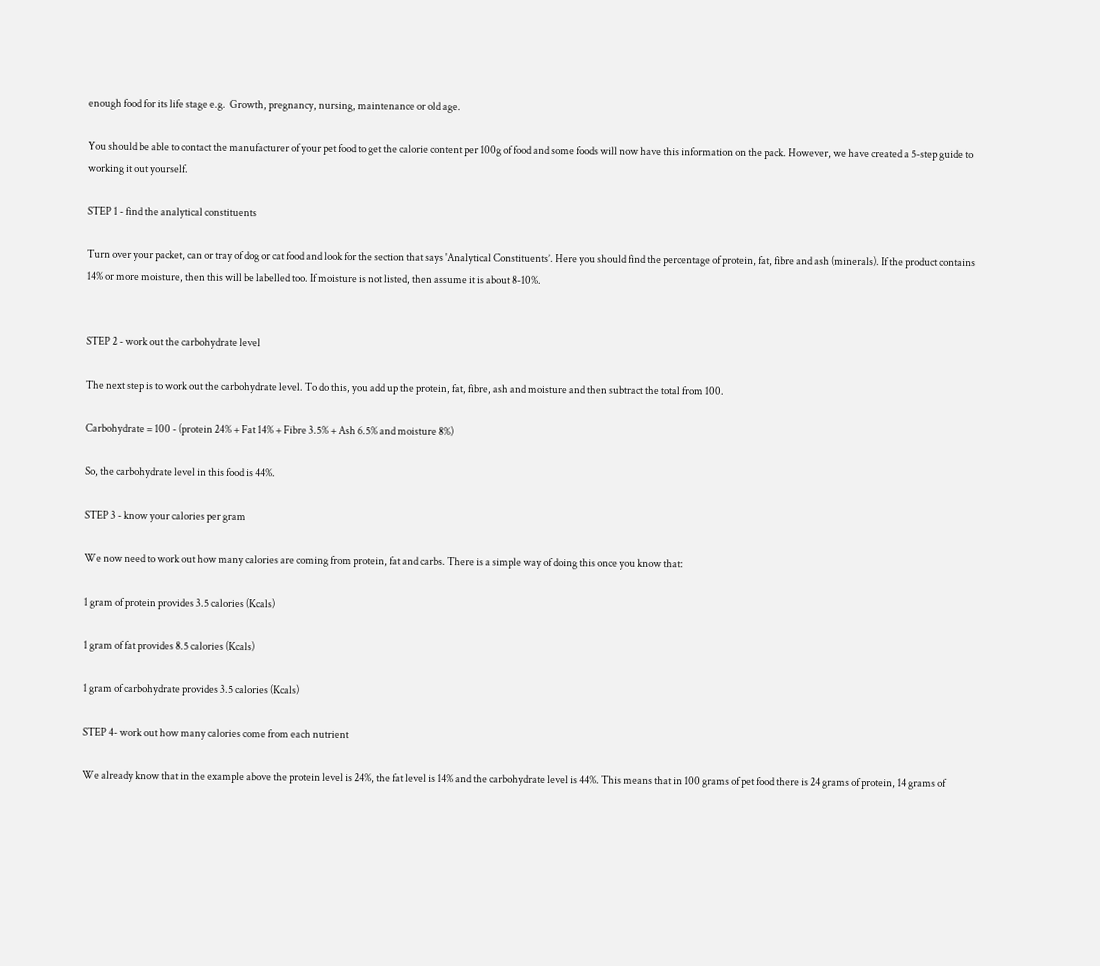enough food for its life stage e.g.  Growth, pregnancy, nursing, maintenance or old age.

You should be able to contact the manufacturer of your pet food to get the calorie content per 100g of food and some foods will now have this information on the pack. However, we have created a 5-step guide to working it out yourself.

STEP 1 - find the analytical constituents

Turn over your packet, can or tray of dog or cat food and look for the section that says 'Analytical Constituents’. Here you should find the percentage of protein, fat, fibre and ash (minerals). If the product contains 14% or more moisture, then this will be labelled too. If moisture is not listed, then assume it is about 8-10%.


STEP 2 - work out the carbohydrate level

The next step is to work out the carbohydrate level. To do this, you add up the protein, fat, fibre, ash and moisture and then subtract the total from 100.

Carbohydrate = 100 - (protein 24% + Fat 14% + Fibre 3.5% + Ash 6.5% and moisture 8%)

So, the carbohydrate level in this food is 44%.

STEP 3 - know your calories per gram

We now need to work out how many calories are coming from protein, fat and carbs. There is a simple way of doing this once you know that:

1 gram of protein provides 3.5 calories (Kcals)

1 gram of fat provides 8.5 calories (Kcals)

1 gram of carbohydrate provides 3.5 calories (Kcals)

STEP 4- work out how many calories come from each nutrient

We already know that in the example above the protein level is 24%, the fat level is 14% and the carbohydrate level is 44%. This means that in 100 grams of pet food there is 24 grams of protein, 14 grams of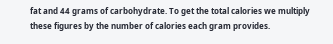fat and 44 grams of carbohydrate. To get the total calories we multiply these figures by the number of calories each gram provides.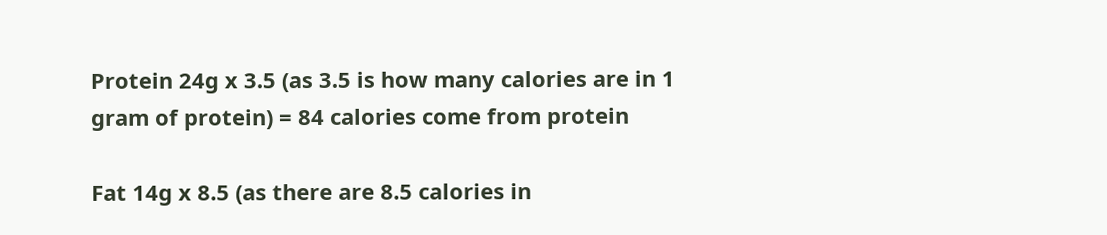Protein 24g x 3.5 (as 3.5 is how many calories are in 1 gram of protein) = 84 calories come from protein

Fat 14g x 8.5 (as there are 8.5 calories in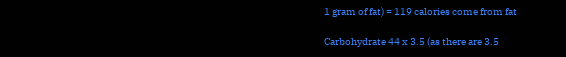1 gram of fat) = 119 calories come from fat

Carbohydrate 44 x 3.5 (as there are 3.5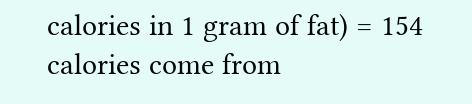calories in 1 gram of fat) = 154 calories come from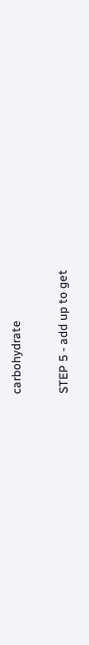carbohydrate

STEP 5 - add up to get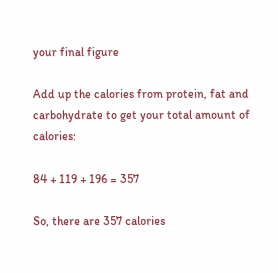your final figure

Add up the calories from protein, fat and carbohydrate to get your total amount of calories:

84 + 119 + 196 = 357

So, there are 357 calories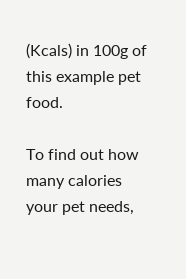(Kcals) in 100g of this example pet food.

To find out how many calories your pet needs,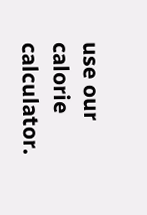use our calorie calculator.